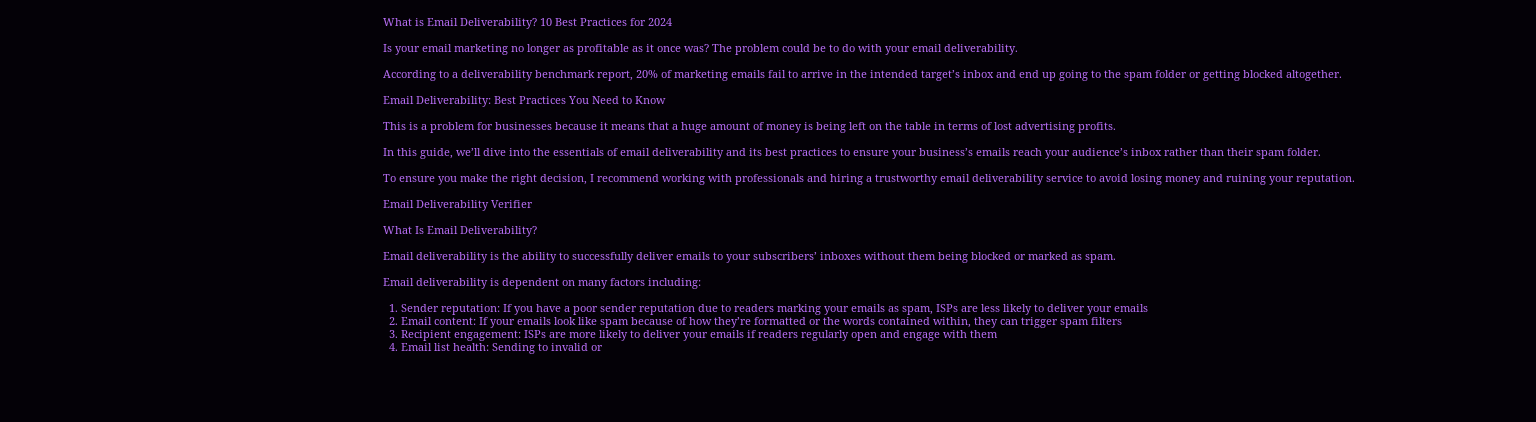What is Email Deliverability? 10 Best Practices for 2024

Is your email marketing no longer as profitable as it once was? The problem could be to do with your email deliverability.

According to a deliverability benchmark report, 20% of marketing emails fail to arrive in the intended target’s inbox and end up going to the spam folder or getting blocked altogether.

Email Deliverability: Best Practices You Need to Know

This is a problem for businesses because it means that a huge amount of money is being left on the table in terms of lost advertising profits.

In this guide, we’ll dive into the essentials of email deliverability and its best practices to ensure your business’s emails reach your audience’s inbox rather than their spam folder.

To ensure you make the right decision, I recommend working with professionals and hiring a trustworthy email deliverability service to avoid losing money and ruining your reputation.

Email Deliverability Verifier

What Is Email Deliverability?

Email deliverability is the ability to successfully deliver emails to your subscribers’ inboxes without them being blocked or marked as spam.

Email deliverability is dependent on many factors including:

  1. Sender reputation: If you have a poor sender reputation due to readers marking your emails as spam, ISPs are less likely to deliver your emails
  2. Email content: If your emails look like spam because of how they’re formatted or the words contained within, they can trigger spam filters
  3. Recipient engagement: ISPs are more likely to deliver your emails if readers regularly open and engage with them
  4. Email list health: Sending to invalid or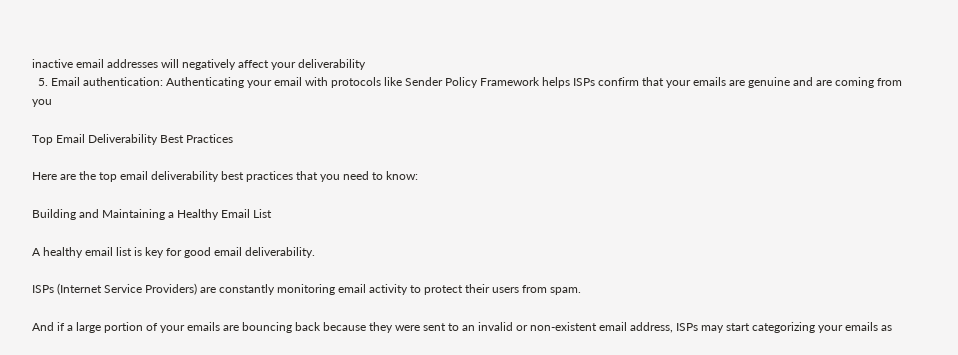inactive email addresses will negatively affect your deliverability
  5. Email authentication: Authenticating your email with protocols like Sender Policy Framework helps ISPs confirm that your emails are genuine and are coming from you

Top Email Deliverability Best Practices

Here are the top email deliverability best practices that you need to know:

Building and Maintaining a Healthy Email List

A healthy email list is key for good email deliverability.

ISPs (Internet Service Providers) are constantly monitoring email activity to protect their users from spam.

And if a large portion of your emails are bouncing back because they were sent to an invalid or non-existent email address, ISPs may start categorizing your emails as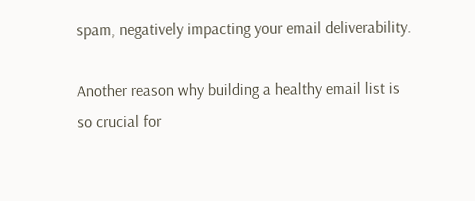spam, negatively impacting your email deliverability.

Another reason why building a healthy email list is so crucial for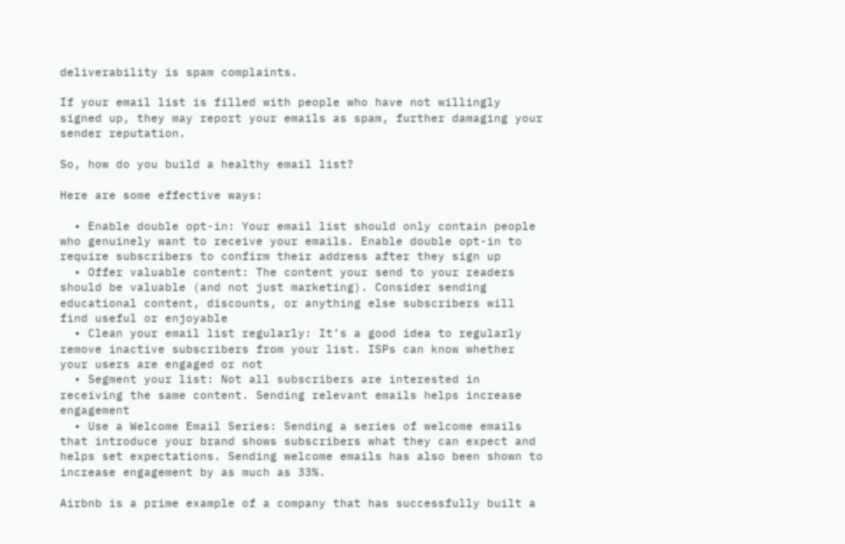deliverability is spam complaints.

If your email list is filled with people who have not willingly signed up, they may report your emails as spam, further damaging your sender reputation.

So, how do you build a healthy email list?

Here are some effective ways:

  • Enable double opt-in: Your email list should only contain people who genuinely want to receive your emails. Enable double opt-in to require subscribers to confirm their address after they sign up
  • Offer valuable content: The content your send to your readers should be valuable (and not just marketing). Consider sending educational content, discounts, or anything else subscribers will find useful or enjoyable
  • Clean your email list regularly: It’s a good idea to regularly remove inactive subscribers from your list. ISPs can know whether your users are engaged or not
  • Segment your list: Not all subscribers are interested in receiving the same content. Sending relevant emails helps increase engagement
  • Use a Welcome Email Series: Sending a series of welcome emails that introduce your brand shows subscribers what they can expect and helps set expectations. Sending welcome emails has also been shown to increase engagement by as much as 33%.

Airbnb is a prime example of a company that has successfully built a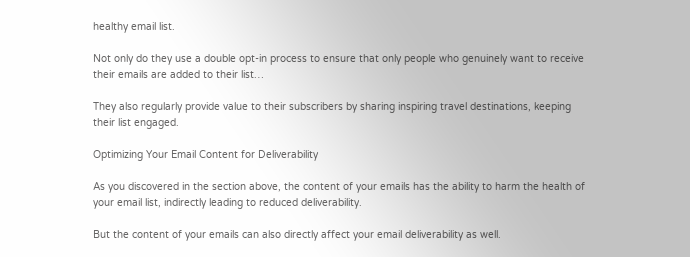healthy email list.

Not only do they use a double opt-in process to ensure that only people who genuinely want to receive their emails are added to their list…

They also regularly provide value to their subscribers by sharing inspiring travel destinations, keeping their list engaged.

Optimizing Your Email Content for Deliverability

As you discovered in the section above, the content of your emails has the ability to harm the health of your email list, indirectly leading to reduced deliverability.

But the content of your emails can also directly affect your email deliverability as well.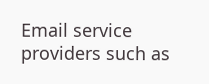Email service providers such as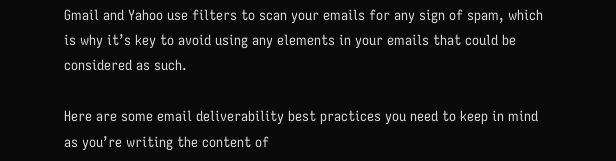Gmail and Yahoo use filters to scan your emails for any sign of spam, which is why it’s key to avoid using any elements in your emails that could be considered as such.

Here are some email deliverability best practices you need to keep in mind as you’re writing the content of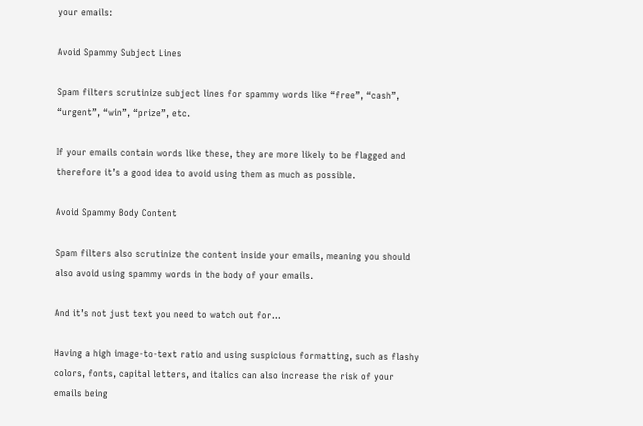your emails:

Avoid Spammy Subject Lines

Spam filters scrutinize subject lines for spammy words like “free”, “cash”, “urgent”, “win”, “prize”, etc.

If your emails contain words like these, they are more likely to be flagged and therefore it’s a good idea to avoid using them as much as possible.

Avoid Spammy Body Content

Spam filters also scrutinize the content inside your emails, meaning you should also avoid using spammy words in the body of your emails.

And it’s not just text you need to watch out for…

Having a high image-to-text ratio and using suspicious formatting, such as flashy colors, fonts, capital letters, and italics can also increase the risk of your emails being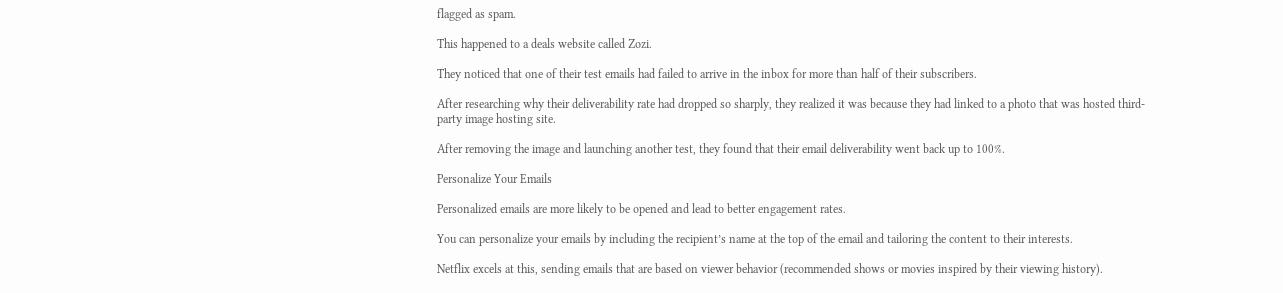flagged as spam.

This happened to a deals website called Zozi.

They noticed that one of their test emails had failed to arrive in the inbox for more than half of their subscribers.

After researching why their deliverability rate had dropped so sharply, they realized it was because they had linked to a photo that was hosted third-party image hosting site.

After removing the image and launching another test, they found that their email deliverability went back up to 100%.

Personalize Your Emails

Personalized emails are more likely to be opened and lead to better engagement rates.

You can personalize your emails by including the recipient’s name at the top of the email and tailoring the content to their interests.

Netflix excels at this, sending emails that are based on viewer behavior (recommended shows or movies inspired by their viewing history).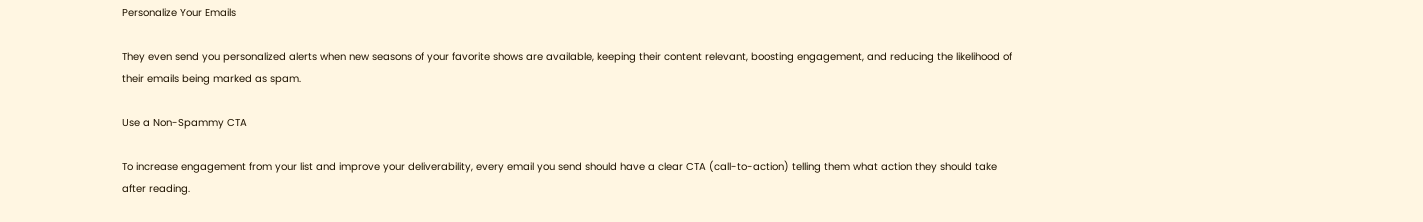Personalize Your Emails

They even send you personalized alerts when new seasons of your favorite shows are available, keeping their content relevant, boosting engagement, and reducing the likelihood of their emails being marked as spam.

Use a Non-Spammy CTA

To increase engagement from your list and improve your deliverability, every email you send should have a clear CTA (call-to-action) telling them what action they should take after reading.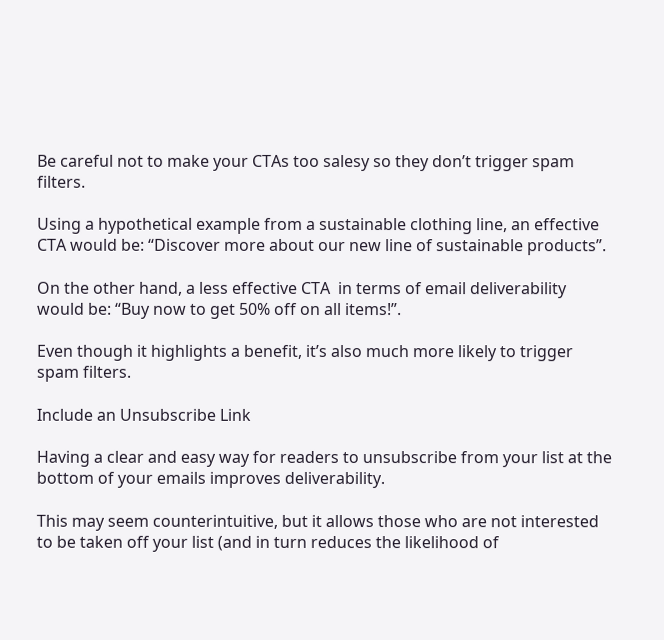Be careful not to make your CTAs too salesy so they don’t trigger spam filters.

Using a hypothetical example from a sustainable clothing line, an effective CTA would be: “Discover more about our new line of sustainable products”.

On the other hand, a less effective CTA  in terms of email deliverability would be: “Buy now to get 50% off on all items!”.

Even though it highlights a benefit, it’s also much more likely to trigger spam filters.

Include an Unsubscribe Link

Having a clear and easy way for readers to unsubscribe from your list at the bottom of your emails improves deliverability.

This may seem counterintuitive, but it allows those who are not interested to be taken off your list (and in turn reduces the likelihood of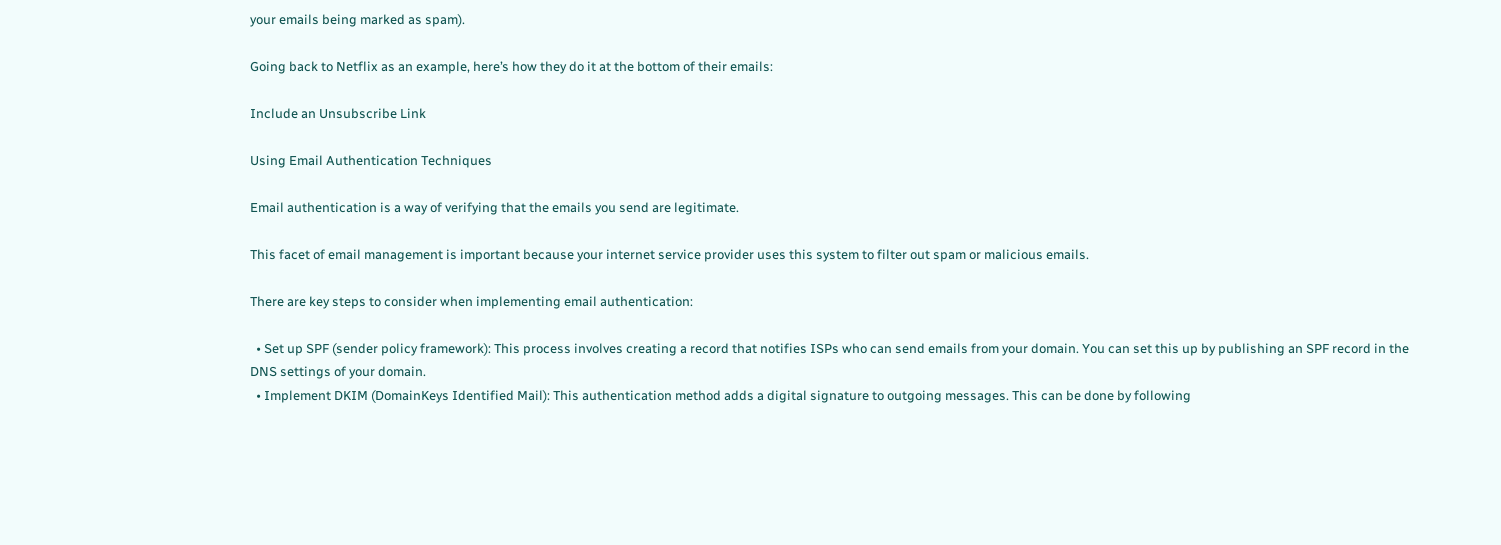your emails being marked as spam).

Going back to Netflix as an example, here’s how they do it at the bottom of their emails:

Include an Unsubscribe Link

Using Email Authentication Techniques

Email authentication is a way of verifying that the emails you send are legitimate.

This facet of email management is important because your internet service provider uses this system to filter out spam or malicious emails.

There are key steps to consider when implementing email authentication:

  • Set up SPF (sender policy framework): This process involves creating a record that notifies ISPs who can send emails from your domain. You can set this up by publishing an SPF record in the DNS settings of your domain.
  • Implement DKIM (DomainKeys Identified Mail): This authentication method adds a digital signature to outgoing messages. This can be done by following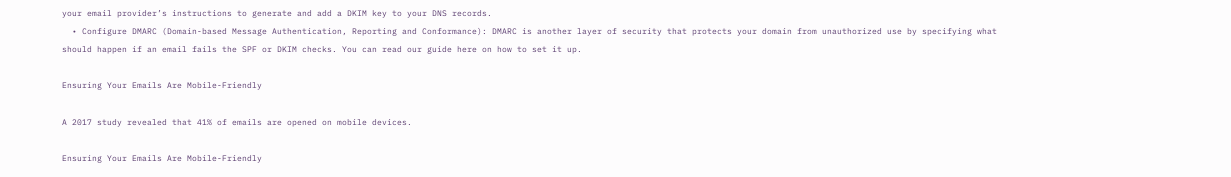your email provider’s instructions to generate and add a DKIM key to your DNS records.
  • Configure DMARC (Domain-based Message Authentication, Reporting and Conformance): DMARC is another layer of security that protects your domain from unauthorized use by specifying what should happen if an email fails the SPF or DKIM checks. You can read our guide here on how to set it up.

Ensuring Your Emails Are Mobile-Friendly

A 2017 study revealed that 41% of emails are opened on mobile devices.

Ensuring Your Emails Are Mobile-Friendly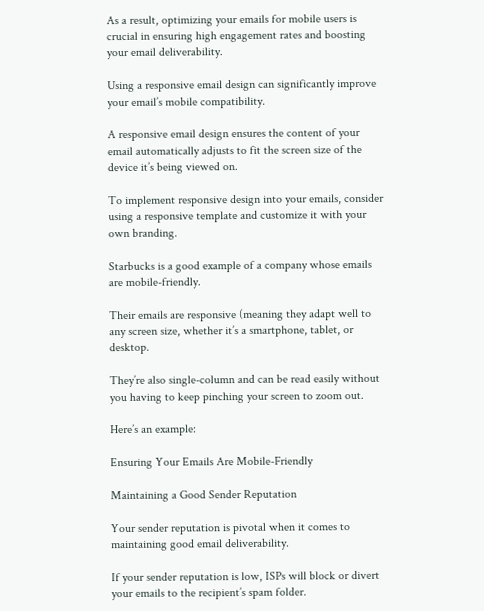As a result, optimizing your emails for mobile users is crucial in ensuring high engagement rates and boosting your email deliverability.

Using a responsive email design can significantly improve your email’s mobile compatibility.

A responsive email design ensures the content of your email automatically adjusts to fit the screen size of the device it’s being viewed on.

To implement responsive design into your emails, consider using a responsive template and customize it with your own branding.

Starbucks is a good example of a company whose emails are mobile-friendly.

Their emails are responsive (meaning they adapt well to any screen size, whether it’s a smartphone, tablet, or desktop.

They’re also single-column and can be read easily without you having to keep pinching your screen to zoom out.

Here’s an example:

Ensuring Your Emails Are Mobile-Friendly

Maintaining a Good Sender Reputation

Your sender reputation is pivotal when it comes to maintaining good email deliverability.

If your sender reputation is low, ISPs will block or divert your emails to the recipient’s spam folder.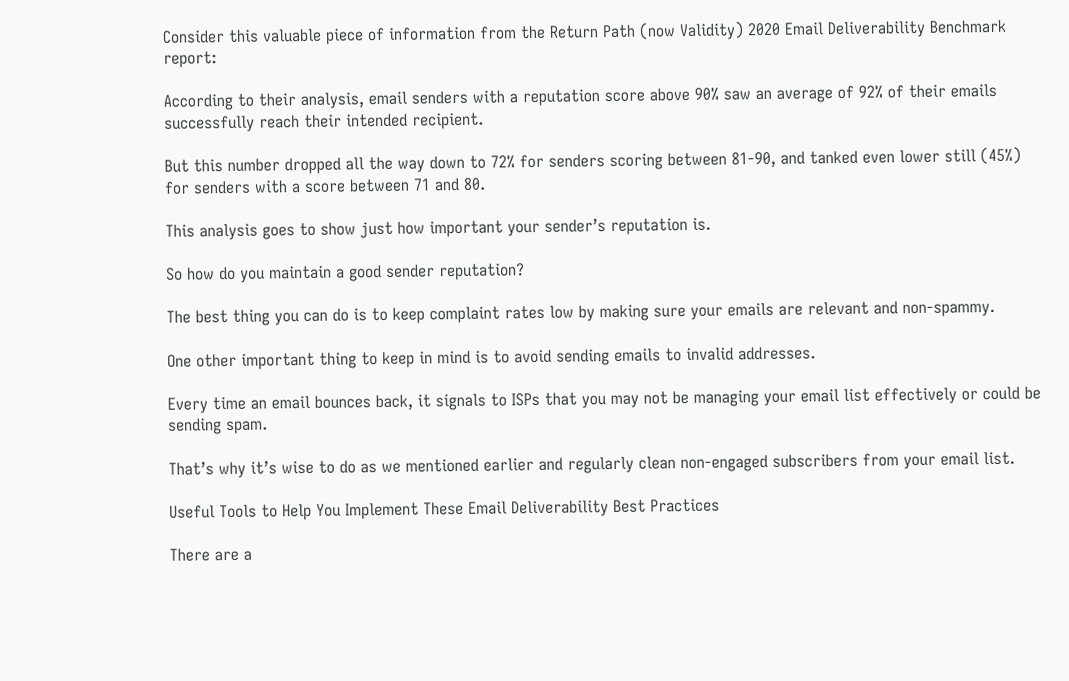Consider this valuable piece of information from the Return Path (now Validity) 2020 Email Deliverability Benchmark report:

According to their analysis, email senders with a reputation score above 90% saw an average of 92% of their emails successfully reach their intended recipient.

But this number dropped all the way down to 72% for senders scoring between 81-90, and tanked even lower still (45%) for senders with a score between 71 and 80.

This analysis goes to show just how important your sender’s reputation is.

So how do you maintain a good sender reputation?

The best thing you can do is to keep complaint rates low by making sure your emails are relevant and non-spammy.

One other important thing to keep in mind is to avoid sending emails to invalid addresses.

Every time an email bounces back, it signals to ISPs that you may not be managing your email list effectively or could be sending spam.

That’s why it’s wise to do as we mentioned earlier and regularly clean non-engaged subscribers from your email list.

Useful Tools to Help You Implement These Email Deliverability Best Practices

There are a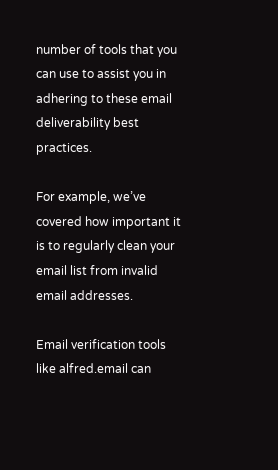number of tools that you can use to assist you in adhering to these email deliverability best practices.

For example, we’ve covered how important it is to regularly clean your email list from invalid email addresses.

Email verification tools like alfred.email can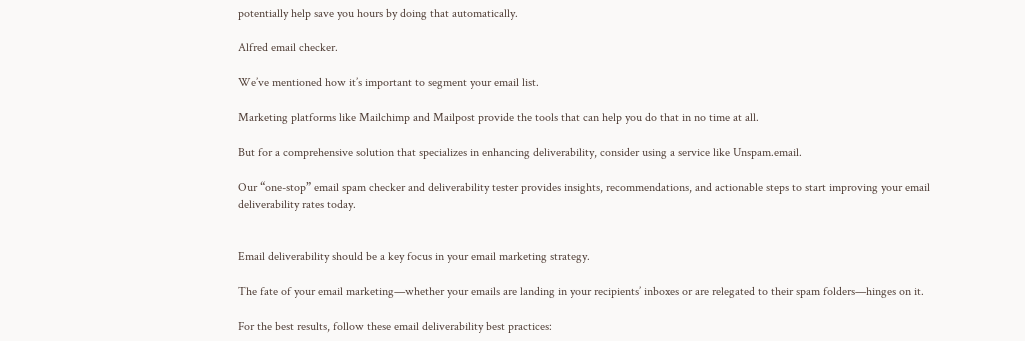potentially help save you hours by doing that automatically.

Alfred email checker.

We’ve mentioned how it’s important to segment your email list.

Marketing platforms like Mailchimp and Mailpost provide the tools that can help you do that in no time at all.

But for a comprehensive solution that specializes in enhancing deliverability, consider using a service like Unspam.email.

Our “one-stop” email spam checker and deliverability tester provides insights, recommendations, and actionable steps to start improving your email deliverability rates today.


Email deliverability should be a key focus in your email marketing strategy.

The fate of your email marketing—whether your emails are landing in your recipients’ inboxes or are relegated to their spam folders—hinges on it.

For the best results, follow these email deliverability best practices: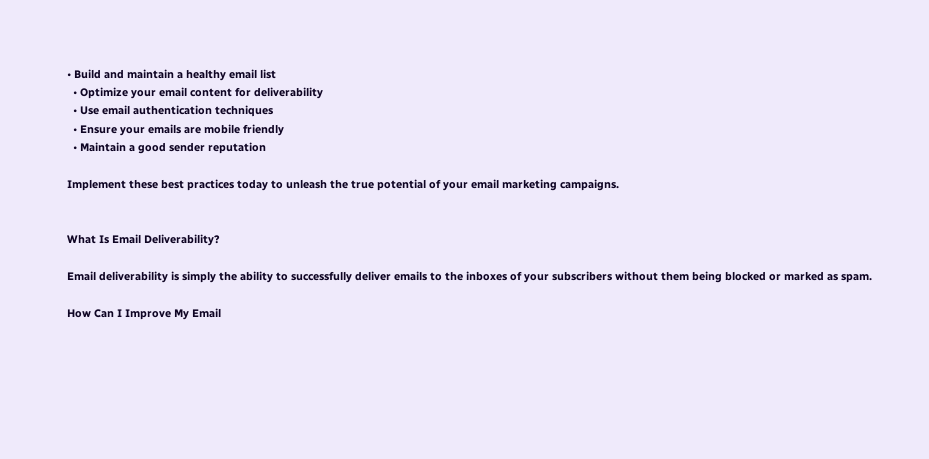• Build and maintain a healthy email list
  • Optimize your email content for deliverability
  • Use email authentication techniques
  • Ensure your emails are mobile friendly
  • Maintain a good sender reputation

Implement these best practices today to unleash the true potential of your email marketing campaigns.


What Is Email Deliverability?

Email deliverability is simply the ability to successfully deliver emails to the inboxes of your subscribers without them being blocked or marked as spam.

How Can I Improve My Email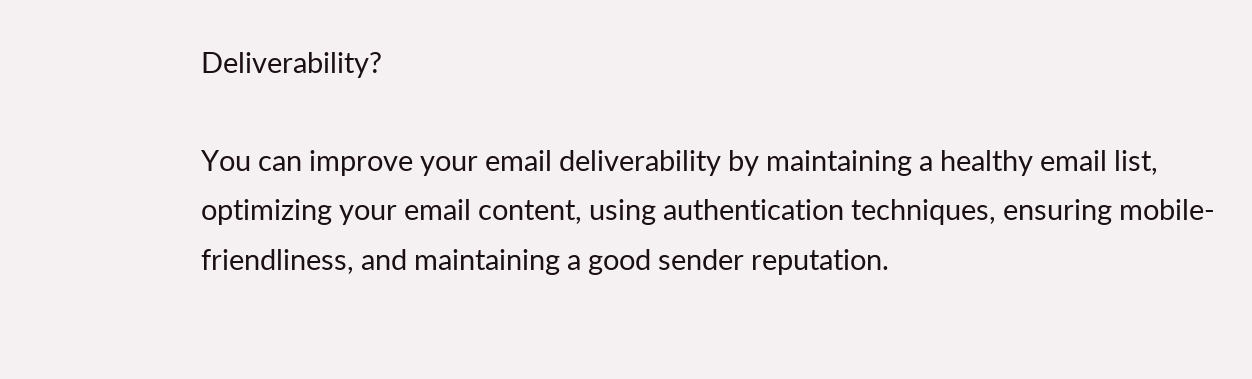Deliverability?

You can improve your email deliverability by maintaining a healthy email list, optimizing your email content, using authentication techniques, ensuring mobile-friendliness, and maintaining a good sender reputation.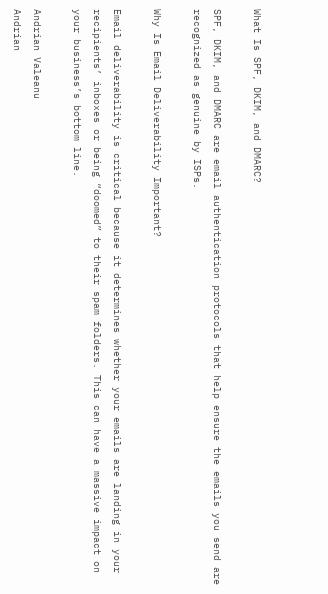What Is SPF, DKIM, and DMARC?

SPF, DKIM, and DMARC are email authentication protocols that help ensure the emails you send are recognized as genuine by ISPs.

Why Is Email Deliverability Important?

Email deliverability is critical because it determines whether your emails are landing in your recipients’ inboxes or being “doomed” to their spam folders. This can have a massive impact on your business’s bottom line.

Andrian Valeanu
Andrian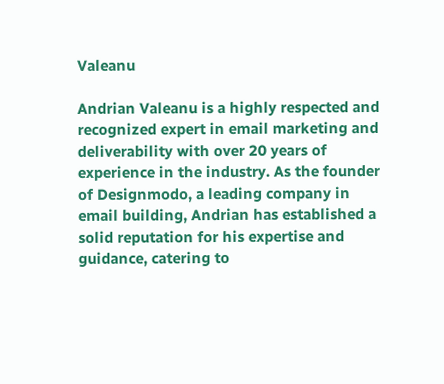Valeanu

Andrian Valeanu is a highly respected and recognized expert in email marketing and deliverability with over 20 years of experience in the industry. As the founder of Designmodo, a leading company in email building, Andrian has established a solid reputation for his expertise and guidance, catering to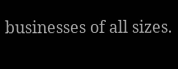businesses of all sizes.